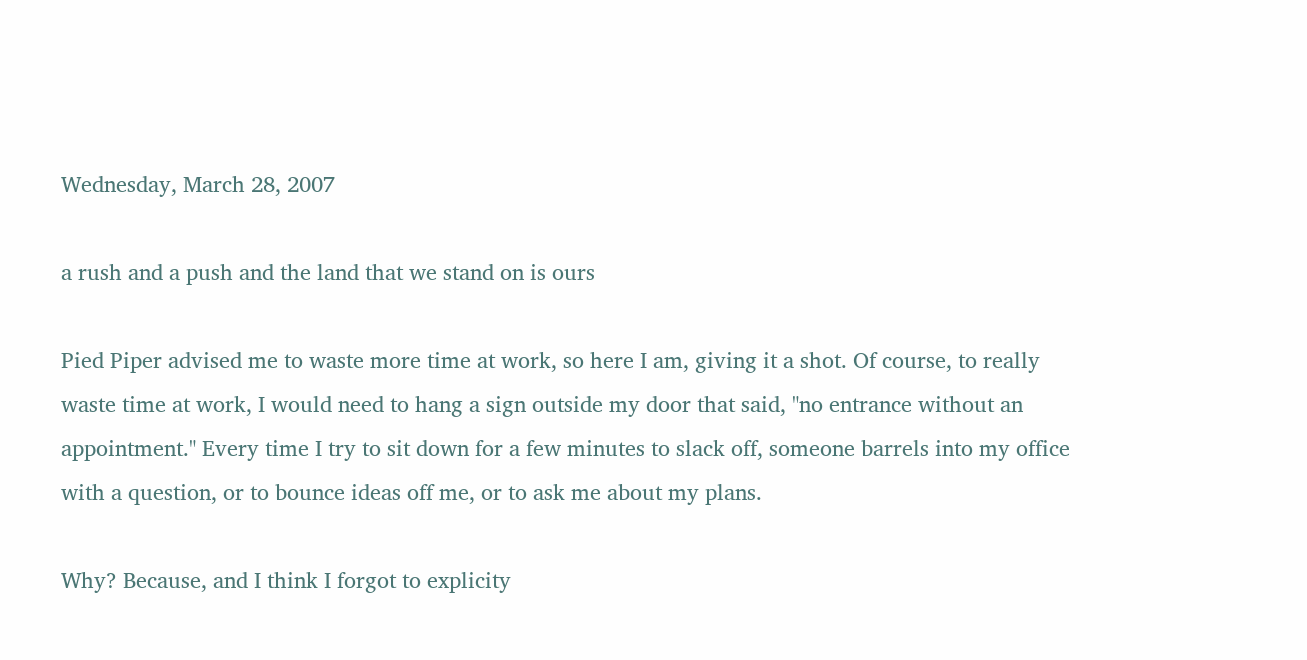Wednesday, March 28, 2007

a rush and a push and the land that we stand on is ours

Pied Piper advised me to waste more time at work, so here I am, giving it a shot. Of course, to really waste time at work, I would need to hang a sign outside my door that said, "no entrance without an appointment." Every time I try to sit down for a few minutes to slack off, someone barrels into my office with a question, or to bounce ideas off me, or to ask me about my plans.

Why? Because, and I think I forgot to explicity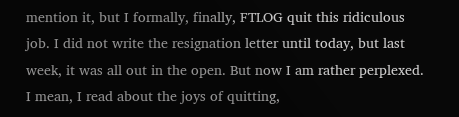mention it, but I formally, finally, FTLOG quit this ridiculous job. I did not write the resignation letter until today, but last week, it was all out in the open. But now I am rather perplexed. I mean, I read about the joys of quitting,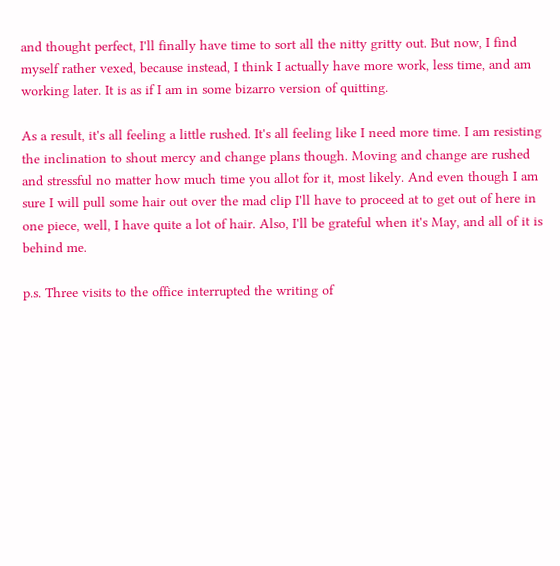and thought perfect, I'll finally have time to sort all the nitty gritty out. But now, I find myself rather vexed, because instead, I think I actually have more work, less time, and am working later. It is as if I am in some bizarro version of quitting.

As a result, it's all feeling a little rushed. It's all feeling like I need more time. I am resisting the inclination to shout mercy and change plans though. Moving and change are rushed and stressful no matter how much time you allot for it, most likely. And even though I am sure I will pull some hair out over the mad clip I'll have to proceed at to get out of here in one piece, well, I have quite a lot of hair. Also, I'll be grateful when it's May, and all of it is behind me.

p.s. Three visits to the office interrupted the writing of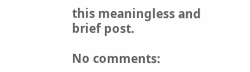this meaningless and brief post.

No comments: